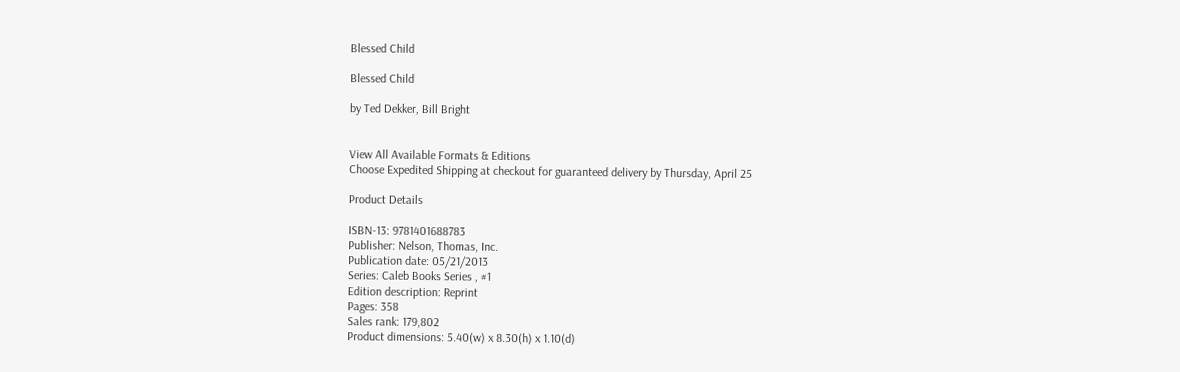Blessed Child

Blessed Child

by Ted Dekker, Bill Bright


View All Available Formats & Editions
Choose Expedited Shipping at checkout for guaranteed delivery by Thursday, April 25

Product Details

ISBN-13: 9781401688783
Publisher: Nelson, Thomas, Inc.
Publication date: 05/21/2013
Series: Caleb Books Series , #1
Edition description: Reprint
Pages: 358
Sales rank: 179,802
Product dimensions: 5.40(w) x 8.30(h) x 1.10(d)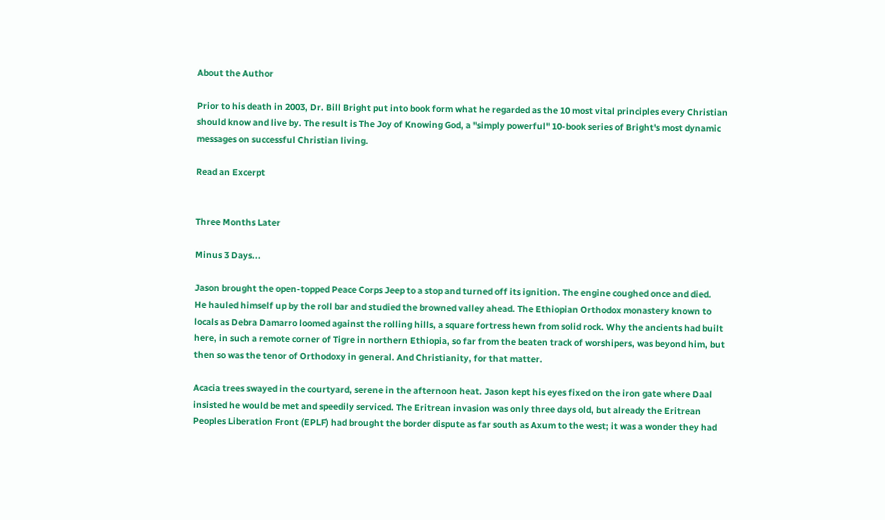About the Author

Prior to his death in 2003, Dr. Bill Bright put into book form what he regarded as the 10 most vital principles every Christian should know and live by. The result is The Joy of Knowing God, a "simply powerful" 10-book series of Bright's most dynamic messages on successful Christian living.

Read an Excerpt


Three Months Later

Minus 3 Days...

Jason brought the open-topped Peace Corps Jeep to a stop and turned off its ignition. The engine coughed once and died.
He hauled himself up by the roll bar and studied the browned valley ahead. The Ethiopian Orthodox monastery known to locals as Debra Damarro loomed against the rolling hills, a square fortress hewn from solid rock. Why the ancients had built here, in such a remote corner of Tigre in northern Ethiopia, so far from the beaten track of worshipers, was beyond him, but then so was the tenor of Orthodoxy in general. And Christianity, for that matter.

Acacia trees swayed in the courtyard, serene in the afternoon heat. Jason kept his eyes fixed on the iron gate where Daal insisted he would be met and speedily serviced. The Eritrean invasion was only three days old, but already the Eritrean Peoples Liberation Front (EPLF) had brought the border dispute as far south as Axum to the west; it was a wonder they had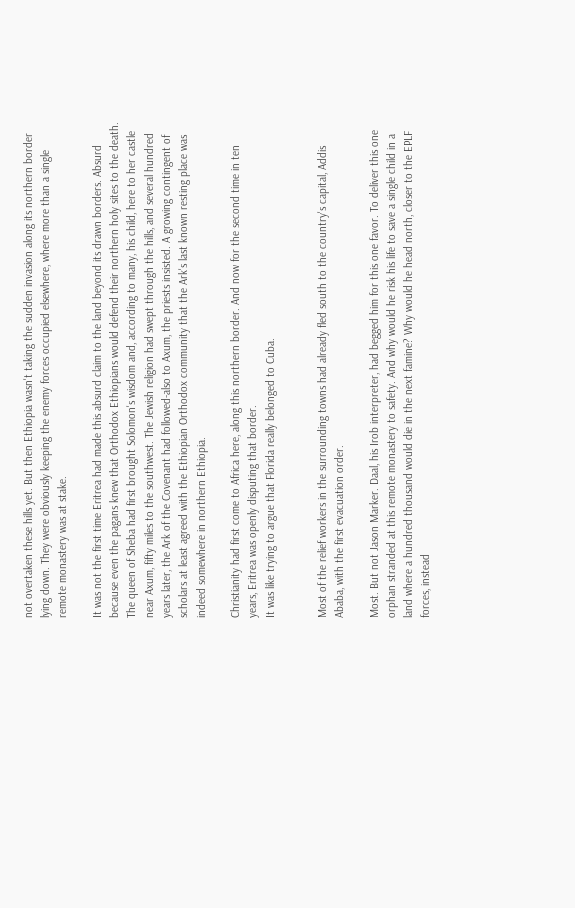not overtaken these hills yet. But then Ethiopia wasn't taking the sudden invasion along its northern border lying down. They were obviously keeping the enemy forces occupied elsewhere, where more than a single remote monastery was at stake.

It was not the first time Eritrea had made this absurd claim to the land beyond its drawn borders. Absurd because even the pagans knew that Orthodox Ethiopians would defend their northern holy sites to the death. The queen of Sheba had first brought Solomon's wisdom and, according to many, his child, here to her castle near Axum, fifty miles to the southwest. The Jewish religion had swept through the hills, and several hundred years later, the Ark of the Covenant had followed-also to Axum, the priests insisted. A growing contingent of scholars at least agreed with the Ethiopian Orthodox community that the Ark's last known resting place was indeed somewhere in northern Ethiopia.

Christianity had first come to Africa here, along this northern border. And now for the second time in ten years, Eritrea was openly disputing that border.
It was like trying to argue that Florida really belonged to Cuba.


Most of the relief workers in the surrounding towns had already fled south to the country's capital, Addis Ababa, with the first evacuation order.

Most. But not Jason Marker. Daal, his Irob interpreter, had begged him for this one favor. To deliver this one orphan stranded at this remote monastery to safety. And why would he risk his life to save a single child in a land where a hundred thousand would die in the next famine? Why would he head north, closer to the EPLF forces, instead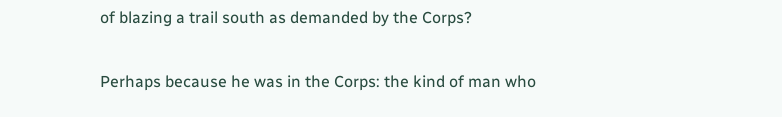of blazing a trail south as demanded by the Corps?

Perhaps because he was in the Corps: the kind of man who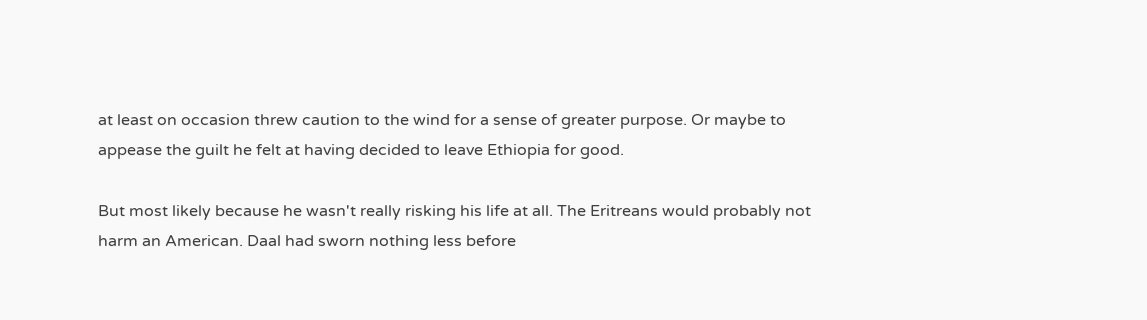at least on occasion threw caution to the wind for a sense of greater purpose. Or maybe to appease the guilt he felt at having decided to leave Ethiopia for good.

But most likely because he wasn't really risking his life at all. The Eritreans would probably not harm an American. Daal had sworn nothing less before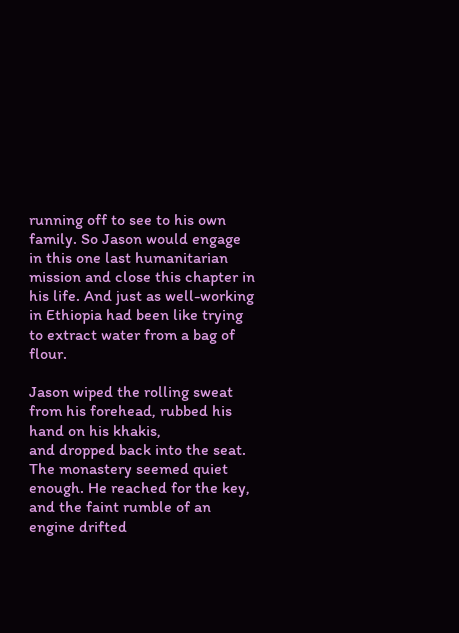running off to see to his own family. So Jason would engage in this one last humanitarian mission and close this chapter in his life. And just as well-working in Ethiopia had been like trying to extract water from a bag of flour.

Jason wiped the rolling sweat from his forehead, rubbed his hand on his khakis,
and dropped back into the seat. The monastery seemed quiet enough. He reached for the key, and the faint rumble of an engine drifted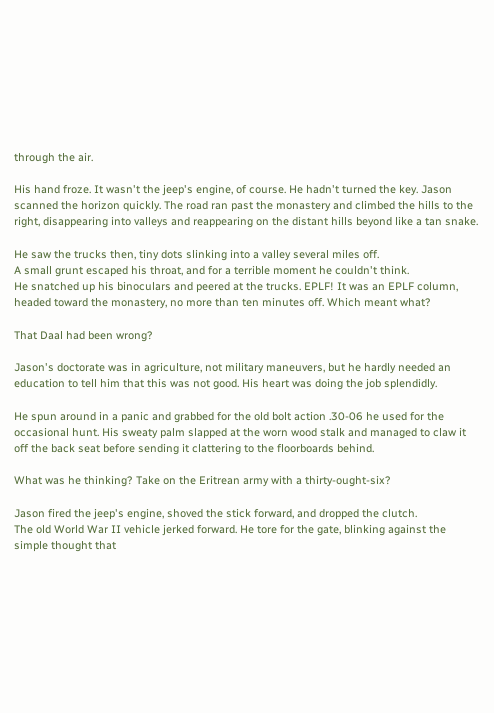through the air.

His hand froze. It wasn't the jeep's engine, of course. He hadn't turned the key. Jason scanned the horizon quickly. The road ran past the monastery and climbed the hills to the right, disappearing into valleys and reappearing on the distant hills beyond like a tan snake.

He saw the trucks then, tiny dots slinking into a valley several miles off.
A small grunt escaped his throat, and for a terrible moment he couldn't think.
He snatched up his binoculars and peered at the trucks. EPLF! It was an EPLF column, headed toward the monastery, no more than ten minutes off. Which meant what?

That Daal had been wrong?

Jason's doctorate was in agriculture, not military maneuvers, but he hardly needed an education to tell him that this was not good. His heart was doing the job splendidly.

He spun around in a panic and grabbed for the old bolt action .30-06 he used for the occasional hunt. His sweaty palm slapped at the worn wood stalk and managed to claw it off the back seat before sending it clattering to the floorboards behind.

What was he thinking? Take on the Eritrean army with a thirty-ought-six?

Jason fired the jeep's engine, shoved the stick forward, and dropped the clutch.
The old World War II vehicle jerked forward. He tore for the gate, blinking against the simple thought that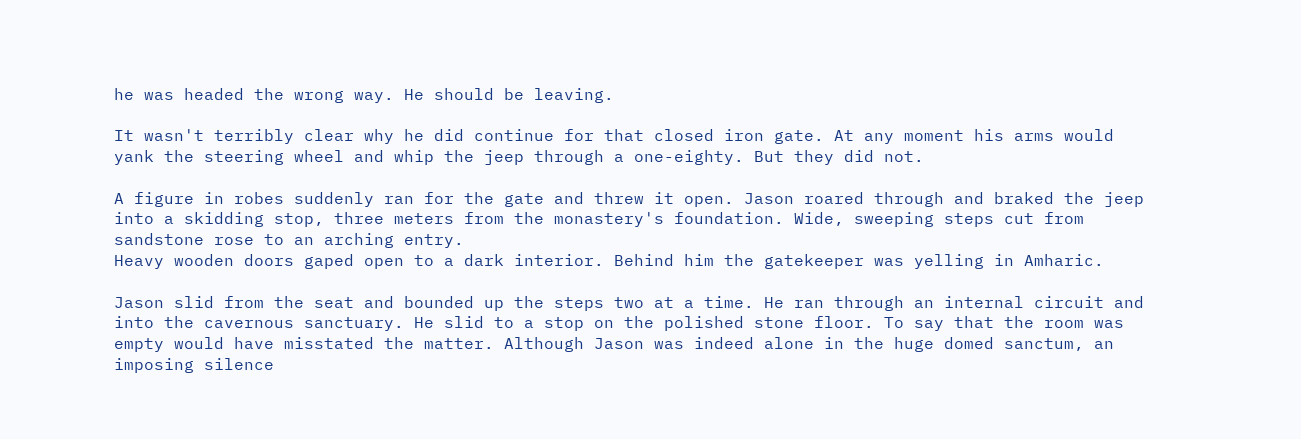he was headed the wrong way. He should be leaving.

It wasn't terribly clear why he did continue for that closed iron gate. At any moment his arms would yank the steering wheel and whip the jeep through a one-eighty. But they did not.

A figure in robes suddenly ran for the gate and threw it open. Jason roared through and braked the jeep into a skidding stop, three meters from the monastery's foundation. Wide, sweeping steps cut from sandstone rose to an arching entry.
Heavy wooden doors gaped open to a dark interior. Behind him the gatekeeper was yelling in Amharic.

Jason slid from the seat and bounded up the steps two at a time. He ran through an internal circuit and into the cavernous sanctuary. He slid to a stop on the polished stone floor. To say that the room was empty would have misstated the matter. Although Jason was indeed alone in the huge domed sanctum, an imposing silence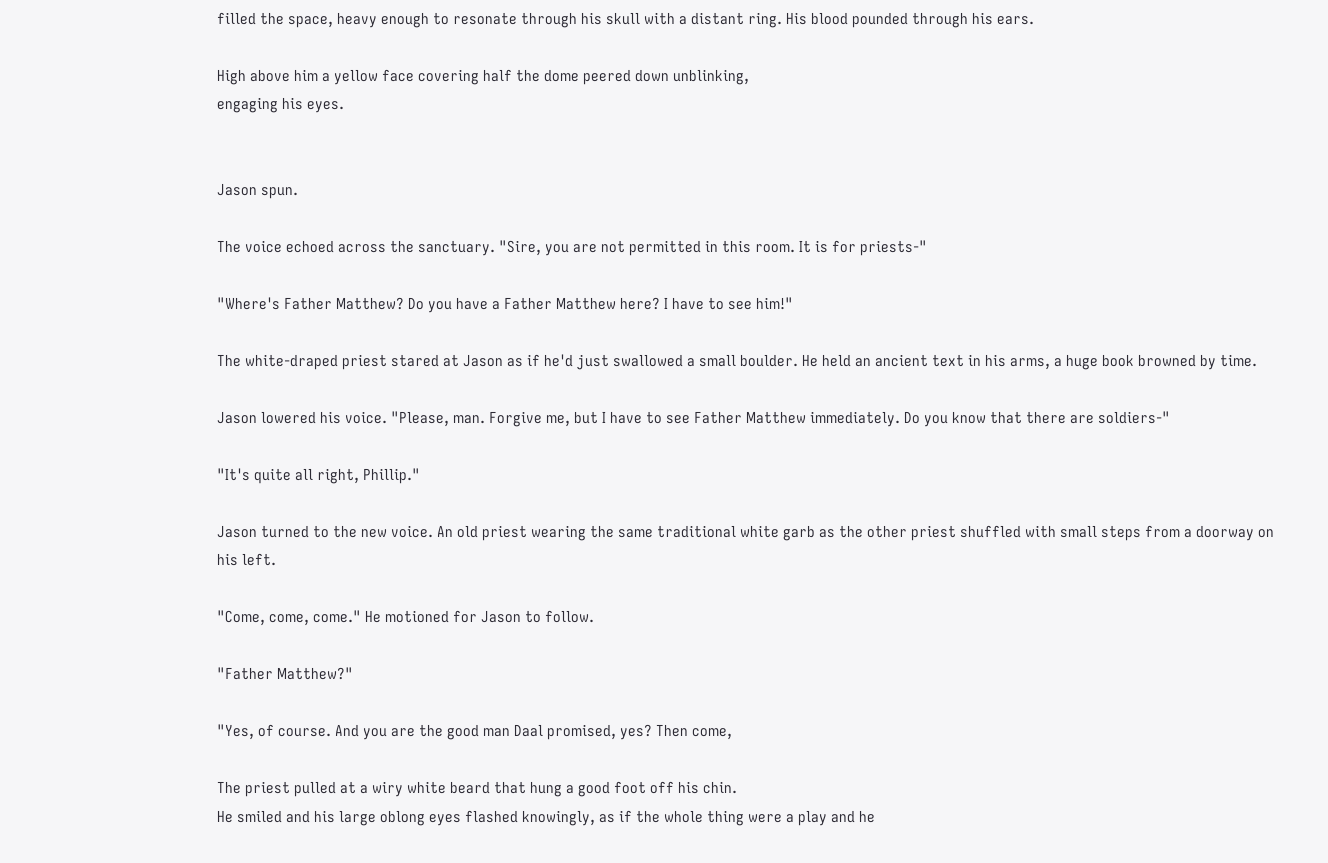filled the space, heavy enough to resonate through his skull with a distant ring. His blood pounded through his ears.

High above him a yellow face covering half the dome peered down unblinking,
engaging his eyes.


Jason spun.

The voice echoed across the sanctuary. "Sire, you are not permitted in this room. It is for priests-"

"Where's Father Matthew? Do you have a Father Matthew here? I have to see him!"

The white-draped priest stared at Jason as if he'd just swallowed a small boulder. He held an ancient text in his arms, a huge book browned by time.

Jason lowered his voice. "Please, man. Forgive me, but I have to see Father Matthew immediately. Do you know that there are soldiers-"

"It's quite all right, Phillip."

Jason turned to the new voice. An old priest wearing the same traditional white garb as the other priest shuffled with small steps from a doorway on his left.

"Come, come, come." He motioned for Jason to follow.

"Father Matthew?"

"Yes, of course. And you are the good man Daal promised, yes? Then come,

The priest pulled at a wiry white beard that hung a good foot off his chin.
He smiled and his large oblong eyes flashed knowingly, as if the whole thing were a play and he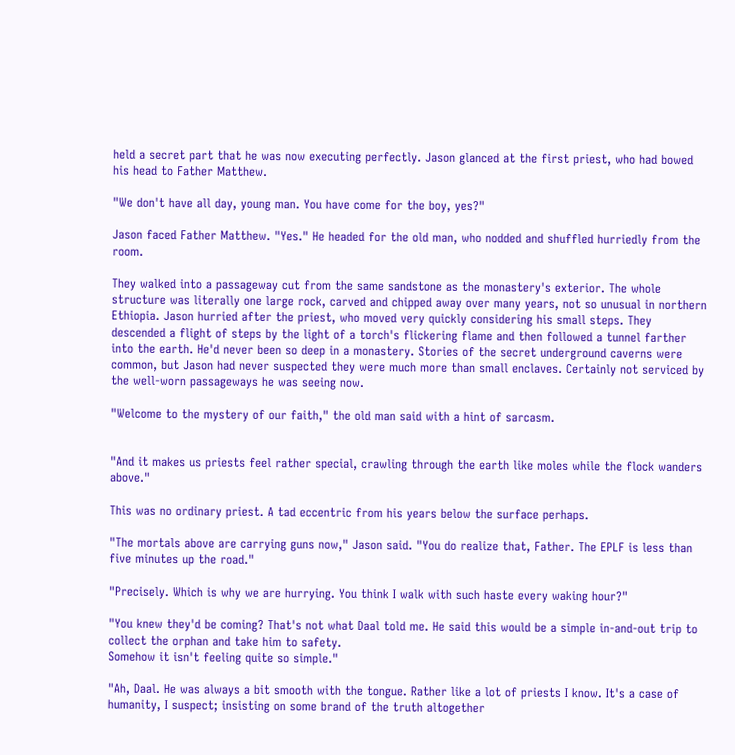held a secret part that he was now executing perfectly. Jason glanced at the first priest, who had bowed his head to Father Matthew.

"We don't have all day, young man. You have come for the boy, yes?"

Jason faced Father Matthew. "Yes." He headed for the old man, who nodded and shuffled hurriedly from the room.

They walked into a passageway cut from the same sandstone as the monastery's exterior. The whole structure was literally one large rock, carved and chipped away over many years, not so unusual in northern Ethiopia. Jason hurried after the priest, who moved very quickly considering his small steps. They descended a flight of steps by the light of a torch's flickering flame and then followed a tunnel farther into the earth. He'd never been so deep in a monastery. Stories of the secret underground caverns were common, but Jason had never suspected they were much more than small enclaves. Certainly not serviced by the well-worn passageways he was seeing now.

"Welcome to the mystery of our faith," the old man said with a hint of sarcasm.


"And it makes us priests feel rather special, crawling through the earth like moles while the flock wanders above."

This was no ordinary priest. A tad eccentric from his years below the surface perhaps.

"The mortals above are carrying guns now," Jason said. "You do realize that, Father. The EPLF is less than five minutes up the road."

"Precisely. Which is why we are hurrying. You think I walk with such haste every waking hour?"

"You knew they'd be coming? That's not what Daal told me. He said this would be a simple in-and-out trip to collect the orphan and take him to safety.
Somehow it isn't feeling quite so simple."

"Ah, Daal. He was always a bit smooth with the tongue. Rather like a lot of priests I know. It's a case of humanity, I suspect; insisting on some brand of the truth altogether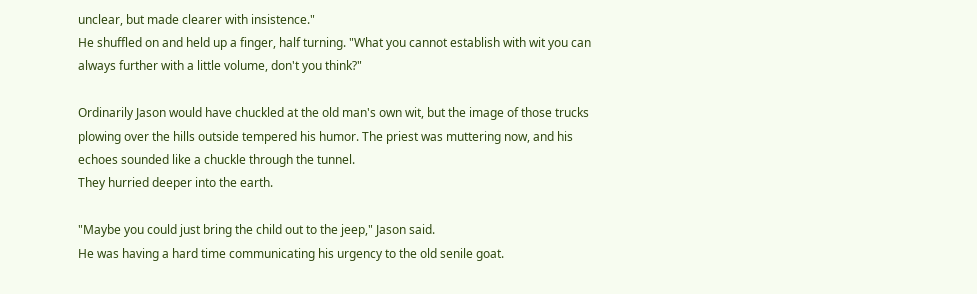unclear, but made clearer with insistence."
He shuffled on and held up a finger, half turning. "What you cannot establish with wit you can always further with a little volume, don't you think?"

Ordinarily Jason would have chuckled at the old man's own wit, but the image of those trucks plowing over the hills outside tempered his humor. The priest was muttering now, and his echoes sounded like a chuckle through the tunnel.
They hurried deeper into the earth.

"Maybe you could just bring the child out to the jeep," Jason said.
He was having a hard time communicating his urgency to the old senile goat.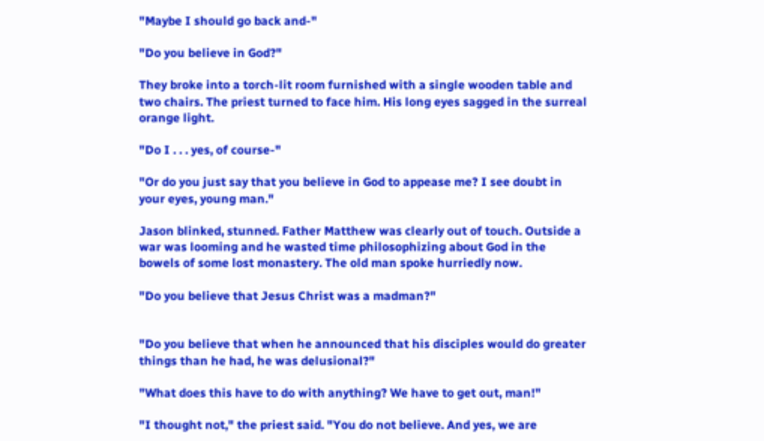"Maybe I should go back and-"

"Do you believe in God?"

They broke into a torch-lit room furnished with a single wooden table and two chairs. The priest turned to face him. His long eyes sagged in the surreal orange light.

"Do I . . . yes, of course-"

"Or do you just say that you believe in God to appease me? I see doubt in your eyes, young man."

Jason blinked, stunned. Father Matthew was clearly out of touch. Outside a war was looming and he wasted time philosophizing about God in the bowels of some lost monastery. The old man spoke hurriedly now.

"Do you believe that Jesus Christ was a madman?"


"Do you believe that when he announced that his disciples would do greater things than he had, he was delusional?"

"What does this have to do with anything? We have to get out, man!"

"I thought not," the priest said. "You do not believe. And yes, we are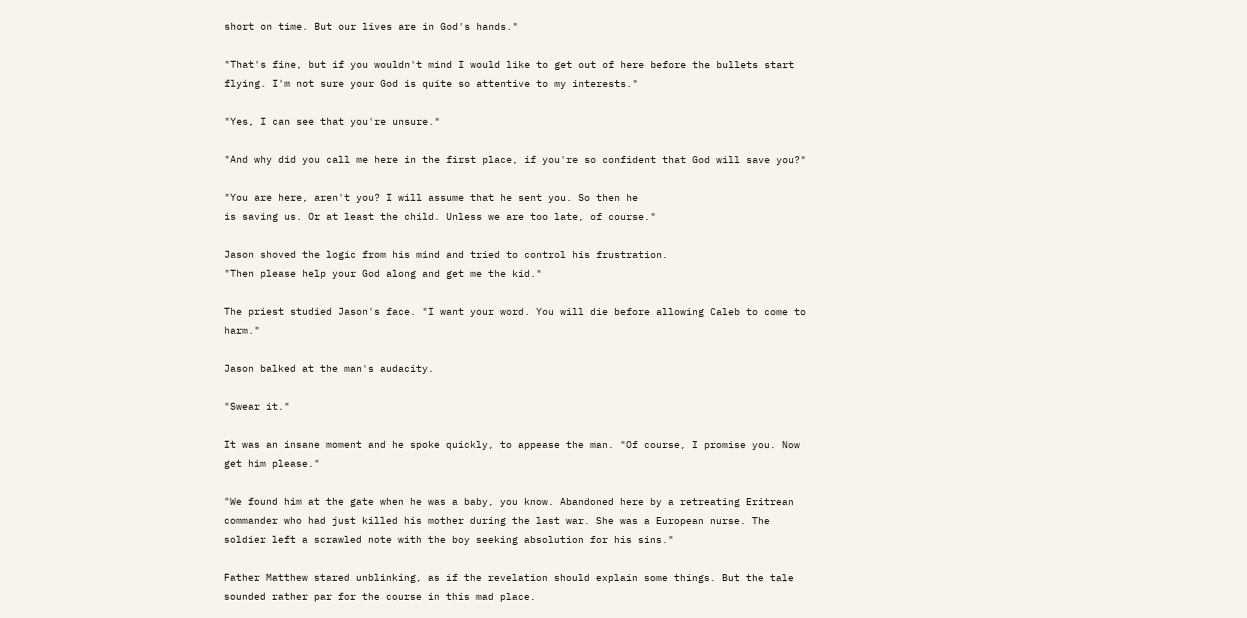short on time. But our lives are in God's hands."

"That's fine, but if you wouldn't mind I would like to get out of here before the bullets start flying. I'm not sure your God is quite so attentive to my interests."

"Yes, I can see that you're unsure."

"And why did you call me here in the first place, if you're so confident that God will save you?"

"You are here, aren't you? I will assume that he sent you. So then he
is saving us. Or at least the child. Unless we are too late, of course."

Jason shoved the logic from his mind and tried to control his frustration.
"Then please help your God along and get me the kid."

The priest studied Jason's face. "I want your word. You will die before allowing Caleb to come to harm."

Jason balked at the man's audacity.

"Swear it."

It was an insane moment and he spoke quickly, to appease the man. "Of course, I promise you. Now get him please."

"We found him at the gate when he was a baby, you know. Abandoned here by a retreating Eritrean commander who had just killed his mother during the last war. She was a European nurse. The soldier left a scrawled note with the boy seeking absolution for his sins."

Father Matthew stared unblinking, as if the revelation should explain some things. But the tale sounded rather par for the course in this mad place.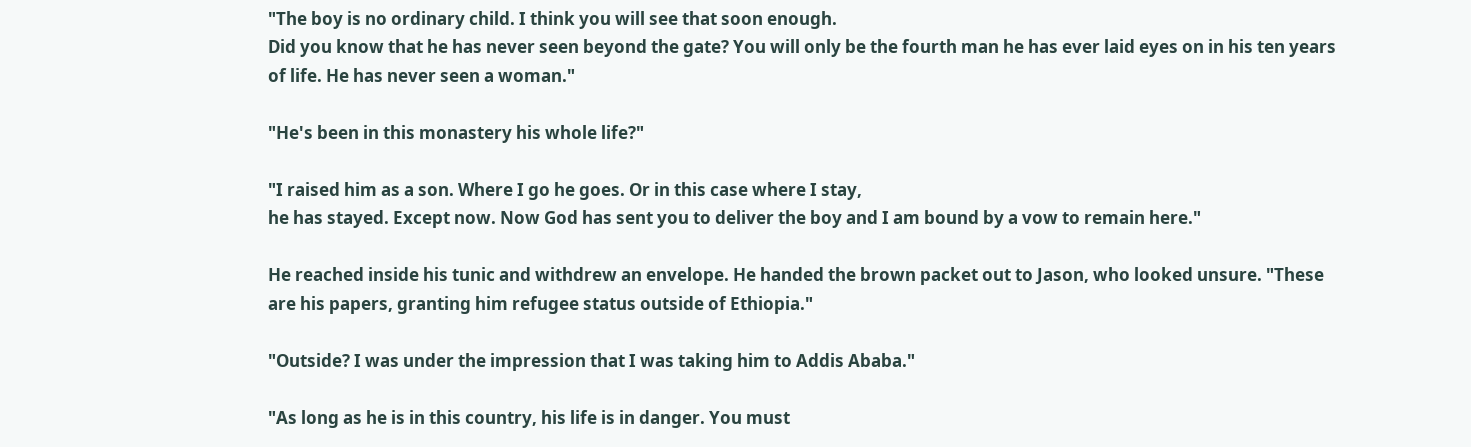"The boy is no ordinary child. I think you will see that soon enough.
Did you know that he has never seen beyond the gate? You will only be the fourth man he has ever laid eyes on in his ten years of life. He has never seen a woman."

"He's been in this monastery his whole life?"

"I raised him as a son. Where I go he goes. Or in this case where I stay,
he has stayed. Except now. Now God has sent you to deliver the boy and I am bound by a vow to remain here."

He reached inside his tunic and withdrew an envelope. He handed the brown packet out to Jason, who looked unsure. "These are his papers, granting him refugee status outside of Ethiopia."

"Outside? I was under the impression that I was taking him to Addis Ababa."

"As long as he is in this country, his life is in danger. You must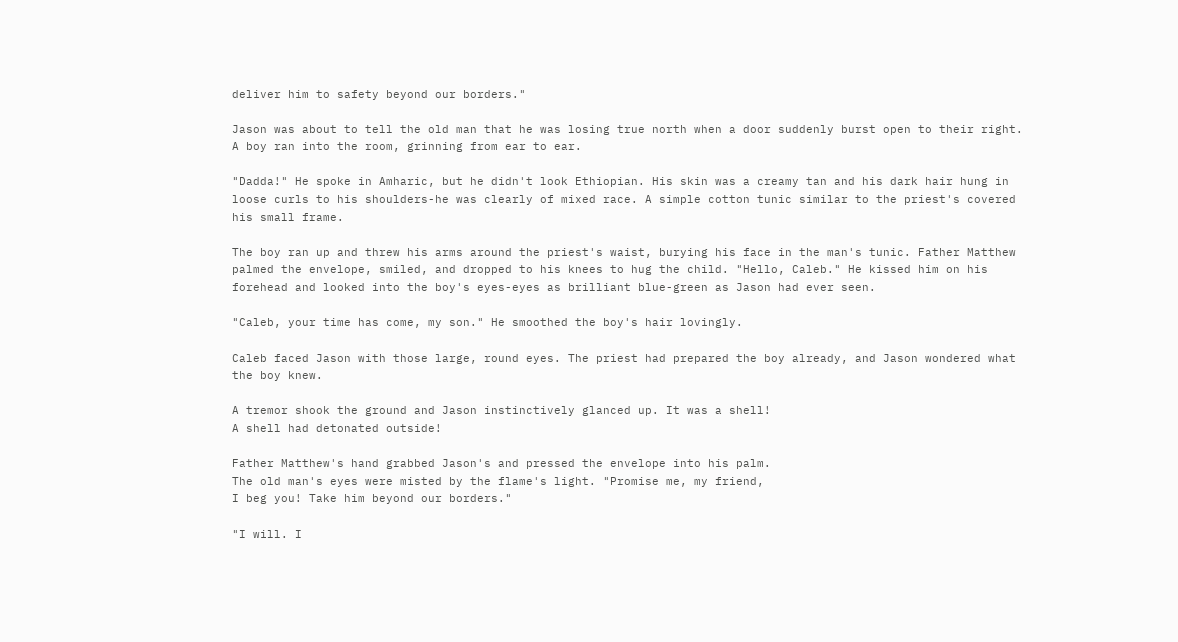deliver him to safety beyond our borders."

Jason was about to tell the old man that he was losing true north when a door suddenly burst open to their right. A boy ran into the room, grinning from ear to ear.

"Dadda!" He spoke in Amharic, but he didn't look Ethiopian. His skin was a creamy tan and his dark hair hung in loose curls to his shoulders-he was clearly of mixed race. A simple cotton tunic similar to the priest's covered his small frame.

The boy ran up and threw his arms around the priest's waist, burying his face in the man's tunic. Father Matthew palmed the envelope, smiled, and dropped to his knees to hug the child. "Hello, Caleb." He kissed him on his forehead and looked into the boy's eyes-eyes as brilliant blue-green as Jason had ever seen.

"Caleb, your time has come, my son." He smoothed the boy's hair lovingly.

Caleb faced Jason with those large, round eyes. The priest had prepared the boy already, and Jason wondered what the boy knew.

A tremor shook the ground and Jason instinctively glanced up. It was a shell!
A shell had detonated outside!

Father Matthew's hand grabbed Jason's and pressed the envelope into his palm.
The old man's eyes were misted by the flame's light. "Promise me, my friend,
I beg you! Take him beyond our borders."

"I will. I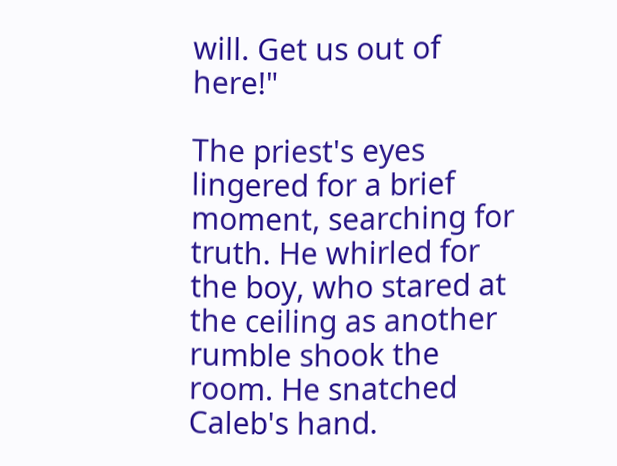will. Get us out of here!"

The priest's eyes lingered for a brief moment, searching for truth. He whirled for the boy, who stared at the ceiling as another rumble shook the room. He snatched Caleb's hand.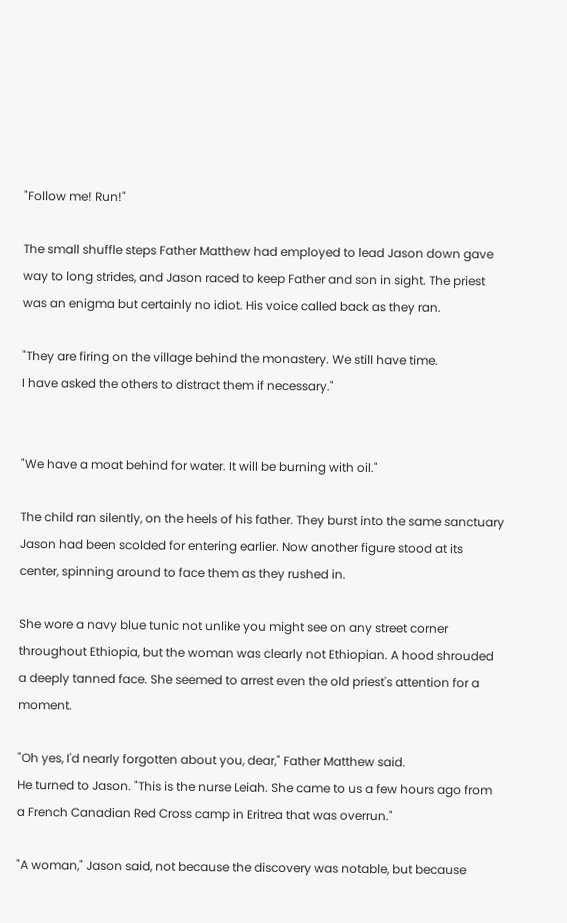"Follow me! Run!"

The small shuffle steps Father Matthew had employed to lead Jason down gave way to long strides, and Jason raced to keep Father and son in sight. The priest was an enigma but certainly no idiot. His voice called back as they ran.

"They are firing on the village behind the monastery. We still have time.
I have asked the others to distract them if necessary."


"We have a moat behind for water. It will be burning with oil."

The child ran silently, on the heels of his father. They burst into the same sanctuary Jason had been scolded for entering earlier. Now another figure stood at its center, spinning around to face them as they rushed in.

She wore a navy blue tunic not unlike you might see on any street corner throughout Ethiopia, but the woman was clearly not Ethiopian. A hood shrouded a deeply tanned face. She seemed to arrest even the old priest's attention for a moment.

"Oh yes, I'd nearly forgotten about you, dear," Father Matthew said.
He turned to Jason. "This is the nurse Leiah. She came to us a few hours ago from a French Canadian Red Cross camp in Eritrea that was overrun."

"A woman," Jason said, not because the discovery was notable, but because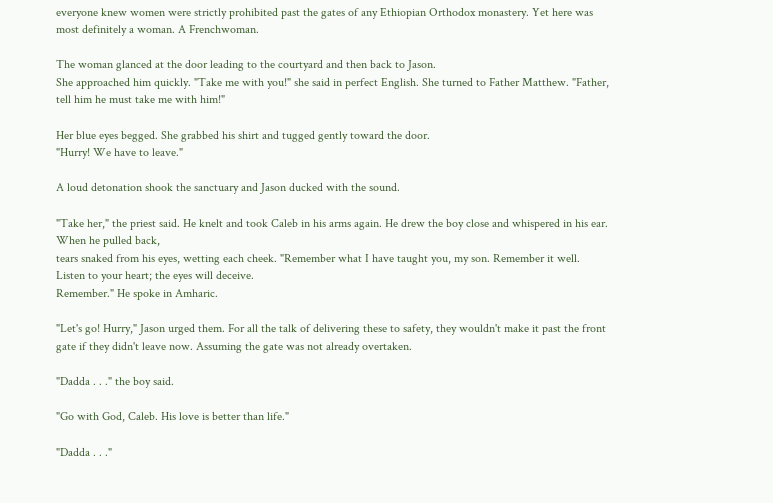everyone knew women were strictly prohibited past the gates of any Ethiopian Orthodox monastery. Yet here was most definitely a woman. A Frenchwoman.

The woman glanced at the door leading to the courtyard and then back to Jason.
She approached him quickly. "Take me with you!" she said in perfect English. She turned to Father Matthew. "Father, tell him he must take me with him!"

Her blue eyes begged. She grabbed his shirt and tugged gently toward the door.
"Hurry! We have to leave."

A loud detonation shook the sanctuary and Jason ducked with the sound.

"Take her," the priest said. He knelt and took Caleb in his arms again. He drew the boy close and whispered in his ear. When he pulled back,
tears snaked from his eyes, wetting each cheek. "Remember what I have taught you, my son. Remember it well. Listen to your heart; the eyes will deceive.
Remember." He spoke in Amharic.

"Let's go! Hurry," Jason urged them. For all the talk of delivering these to safety, they wouldn't make it past the front gate if they didn't leave now. Assuming the gate was not already overtaken.

"Dadda . . ." the boy said.

"Go with God, Caleb. His love is better than life."

"Dadda . . ."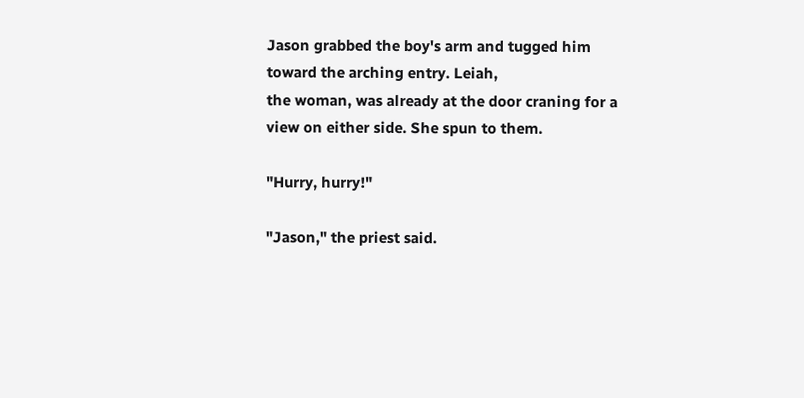Jason grabbed the boy's arm and tugged him toward the arching entry. Leiah,
the woman, was already at the door craning for a view on either side. She spun to them.

"Hurry, hurry!"

"Jason," the priest said.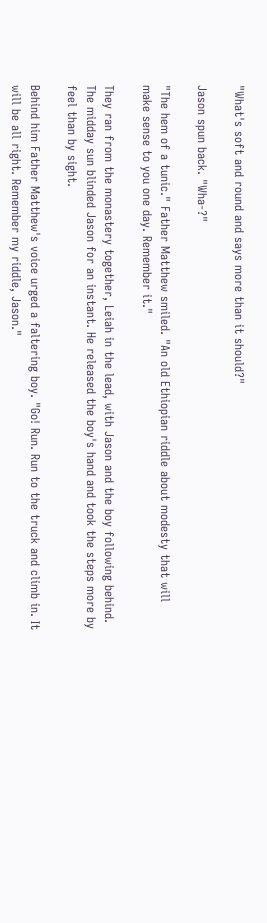"What's soft and round and says more than it should?"

Jason spun back. "Wha-?"

"The hem of a tunic." Father Matthew smiled. "An old Ethiopian riddle about modesty that will make sense to you one day. Remember it."

They ran from the monastery together, Leiah in the lead, with Jason and the boy following behind. The midday sun blinded Jason for an instant. He released the boy's hand and took the steps more by feel than by sight.

Behind him Father Matthew's voice urged a faltering boy. "Go! Run. Run to the truck and climb in. It will be all right. Remember my riddle, Jason."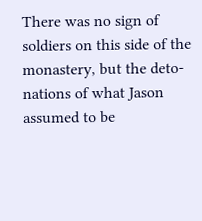There was no sign of soldiers on this side of the monastery, but the deto-nations of what Jason assumed to be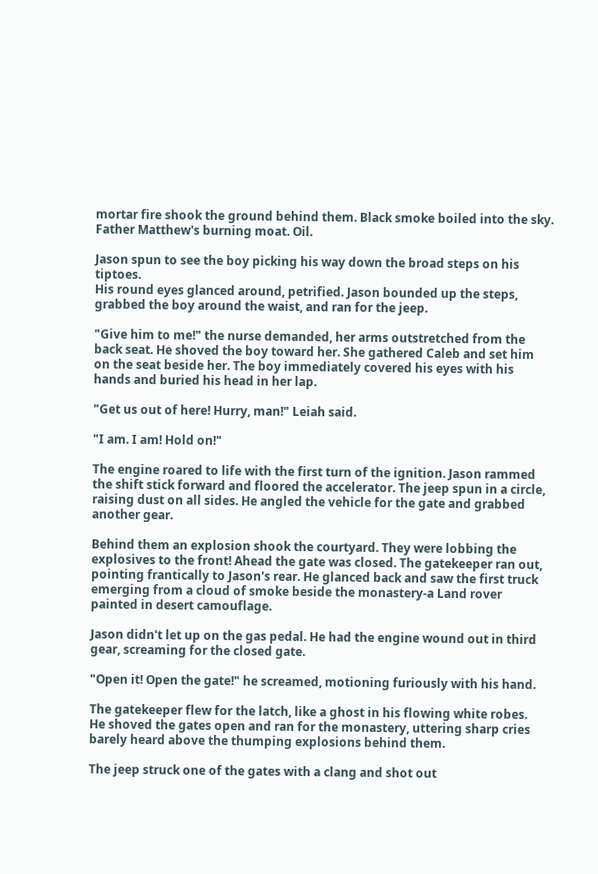mortar fire shook the ground behind them. Black smoke boiled into the sky. Father Matthew's burning moat. Oil.

Jason spun to see the boy picking his way down the broad steps on his tiptoes.
His round eyes glanced around, petrified. Jason bounded up the steps, grabbed the boy around the waist, and ran for the jeep.

"Give him to me!" the nurse demanded, her arms outstretched from the back seat. He shoved the boy toward her. She gathered Caleb and set him on the seat beside her. The boy immediately covered his eyes with his hands and buried his head in her lap.

"Get us out of here! Hurry, man!" Leiah said.

"I am. I am! Hold on!"

The engine roared to life with the first turn of the ignition. Jason rammed the shift stick forward and floored the accelerator. The jeep spun in a circle,
raising dust on all sides. He angled the vehicle for the gate and grabbed another gear.

Behind them an explosion shook the courtyard. They were lobbing the explosives to the front! Ahead the gate was closed. The gatekeeper ran out, pointing frantically to Jason's rear. He glanced back and saw the first truck emerging from a cloud of smoke beside the monastery-a Land rover painted in desert camouflage.

Jason didn't let up on the gas pedal. He had the engine wound out in third gear, screaming for the closed gate.

"Open it! Open the gate!" he screamed, motioning furiously with his hand.

The gatekeeper flew for the latch, like a ghost in his flowing white robes.
He shoved the gates open and ran for the monastery, uttering sharp cries barely heard above the thumping explosions behind them.

The jeep struck one of the gates with a clang and shot out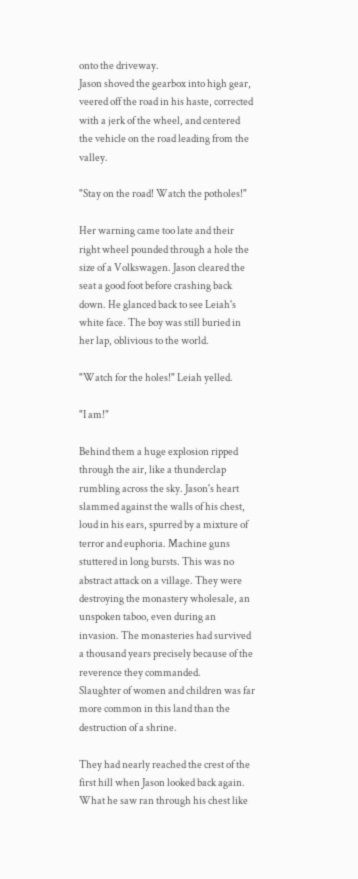onto the driveway.
Jason shoved the gearbox into high gear, veered off the road in his haste, corrected with a jerk of the wheel, and centered the vehicle on the road leading from the valley.

"Stay on the road! Watch the potholes!"

Her warning came too late and their right wheel pounded through a hole the size of a Volkswagen. Jason cleared the seat a good foot before crashing back down. He glanced back to see Leiah's white face. The boy was still buried in her lap, oblivious to the world.

"Watch for the holes!" Leiah yelled.

"I am!"

Behind them a huge explosion ripped through the air, like a thunderclap rumbling across the sky. Jason's heart slammed against the walls of his chest, loud in his ears, spurred by a mixture of terror and euphoria. Machine guns stuttered in long bursts. This was no abstract attack on a village. They were destroying the monastery wholesale, an unspoken taboo, even during an invasion. The monasteries had survived a thousand years precisely because of the reverence they commanded.
Slaughter of women and children was far more common in this land than the destruction of a shrine.

They had nearly reached the crest of the first hill when Jason looked back again. What he saw ran through his chest like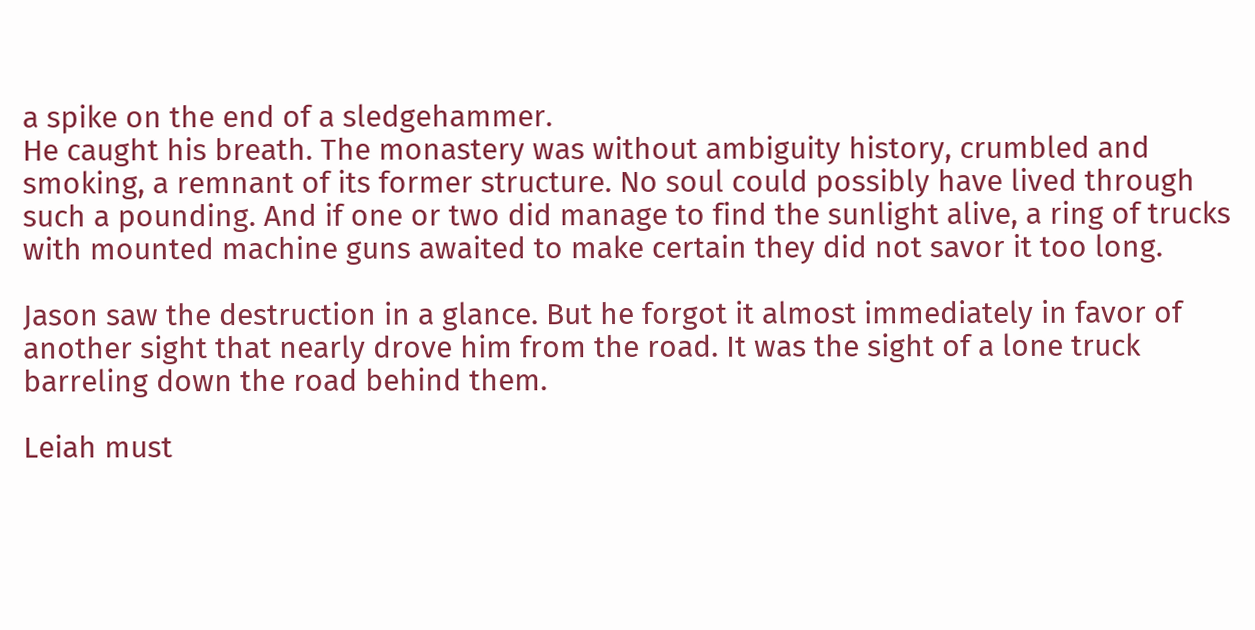a spike on the end of a sledgehammer.
He caught his breath. The monastery was without ambiguity history, crumbled and smoking, a remnant of its former structure. No soul could possibly have lived through such a pounding. And if one or two did manage to find the sunlight alive, a ring of trucks with mounted machine guns awaited to make certain they did not savor it too long.

Jason saw the destruction in a glance. But he forgot it almost immediately in favor of another sight that nearly drove him from the road. It was the sight of a lone truck barreling down the road behind them.

Leiah must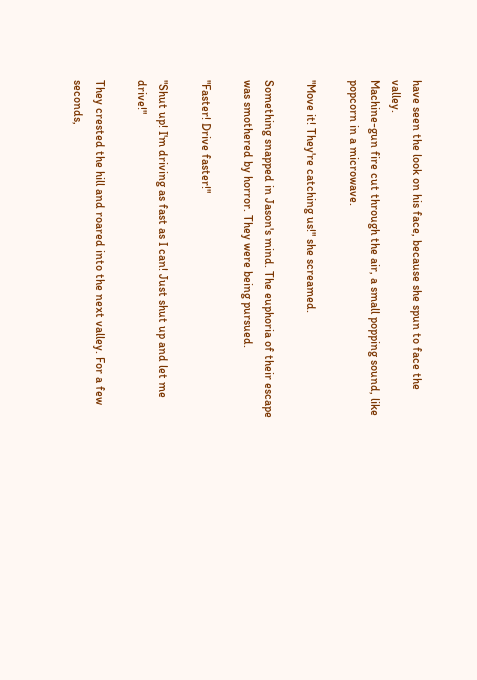have seen the look on his face, because she spun to face the valley.
Machine-gun fire cut through the air, a small popping sound, like popcorn in a microwave.

"Move it! They're catching us!" she screamed.

Something snapped in Jason's mind. The euphoria of their escape was smothered by horror. They were being pursued.

"Faster! Drive faster!"

"Shut up! I'm driving as fast as I can! Just shut up and let me drive!"

They crested the hill and roared into the next valley. For a few seconds,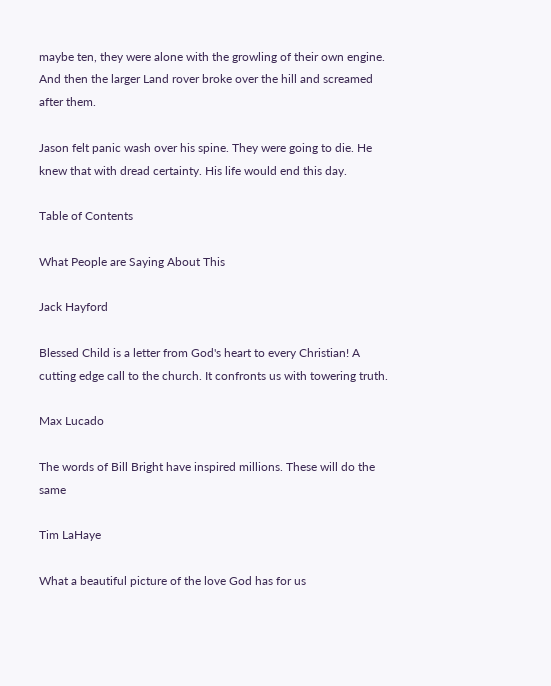maybe ten, they were alone with the growling of their own engine. And then the larger Land rover broke over the hill and screamed after them.

Jason felt panic wash over his spine. They were going to die. He knew that with dread certainty. His life would end this day.

Table of Contents

What People are Saying About This

Jack Hayford

Blessed Child is a letter from God's heart to every Christian! A cutting edge call to the church. It confronts us with towering truth.

Max Lucado

The words of Bill Bright have inspired millions. These will do the same

Tim LaHaye

What a beautiful picture of the love God has for us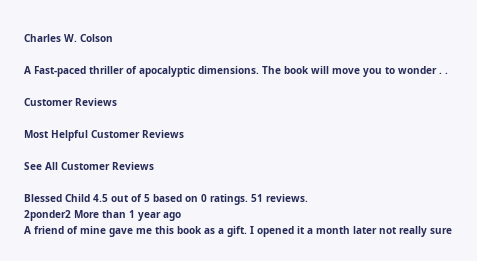Charles W. Colson

A Fast-paced thriller of apocalyptic dimensions. The book will move you to wonder . .

Customer Reviews

Most Helpful Customer Reviews

See All Customer Reviews

Blessed Child 4.5 out of 5 based on 0 ratings. 51 reviews.
2ponder2 More than 1 year ago
A friend of mine gave me this book as a gift. I opened it a month later not really sure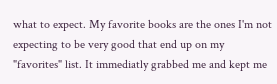what to expect. My favorite books are the ones I'm not expecting to be very good that end up on my "favorites" list. It immediatly grabbed me and kept me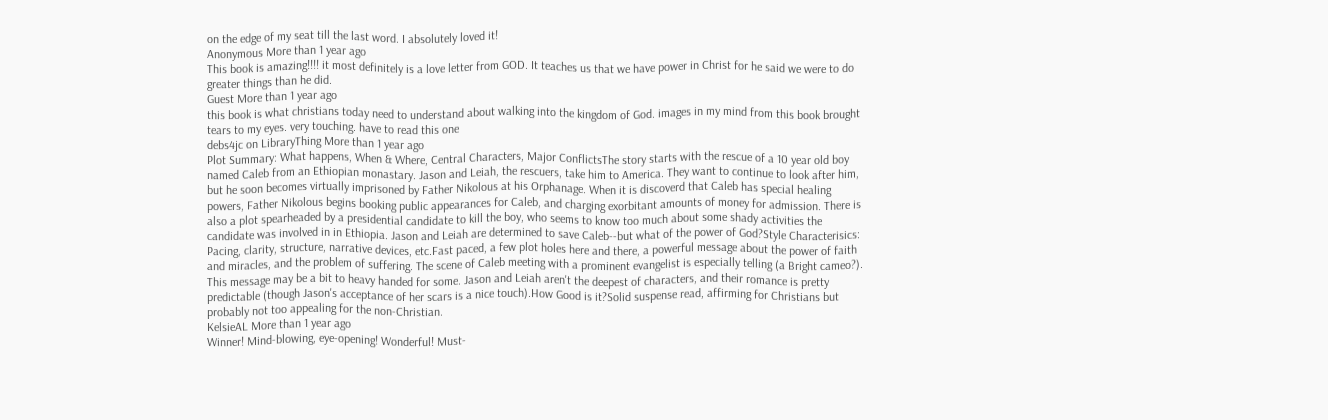on the edge of my seat till the last word. I absolutely loved it!
Anonymous More than 1 year ago
This book is amazing!!!! it most definitely is a love letter from GOD. It teaches us that we have power in Christ for he said we were to do greater things than he did.
Guest More than 1 year ago
this book is what christians today need to understand about walking into the kingdom of God. images in my mind from this book brought tears to my eyes. very touching. have to read this one
debs4jc on LibraryThing More than 1 year ago
Plot Summary: What happens, When & Where, Central Characters, Major ConflictsThe story starts with the rescue of a 10 year old boy named Caleb from an Ethiopian monastary. Jason and Leiah, the rescuers, take him to America. They want to continue to look after him, but he soon becomes virtually imprisoned by Father Nikolous at his Orphanage. When it is discoverd that Caleb has special healing powers, Father Nikolous begins booking public appearances for Caleb, and charging exorbitant amounts of money for admission. There is also a plot spearheaded by a presidential candidate to kill the boy, who seems to know too much about some shady activities the candidate was involved in in Ethiopia. Jason and Leiah are determined to save Caleb--but what of the power of God?Style Characterisics: Pacing, clarity, structure, narrative devices, etc.Fast paced, a few plot holes here and there, a powerful message about the power of faith and miracles, and the problem of suffering. The scene of Caleb meeting with a prominent evangelist is especially telling (a Bright cameo?). This message may be a bit to heavy handed for some. Jason and Leiah aren't the deepest of characters, and their romance is pretty predictable (though Jason's acceptance of her scars is a nice touch).How Good is it?Solid suspense read, affirming for Christians but probably not too appealing for the non-Christian.
KelsieAL More than 1 year ago
Winner! Mind-blowing, eye-opening! Wonderful! Must-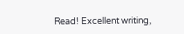Read! Excellent writing,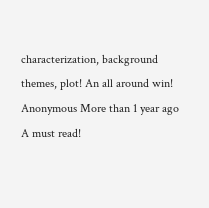characterization, background themes, plot! An all around win!
Anonymous More than 1 year ago
A must read!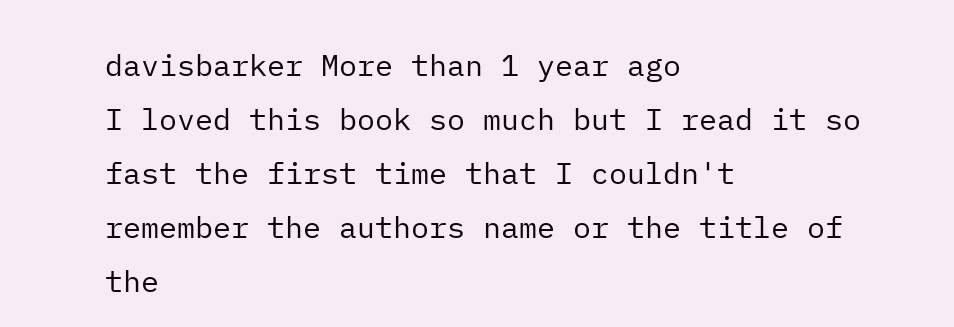davisbarker More than 1 year ago
I loved this book so much but I read it so fast the first time that I couldn't remember the authors name or the title of the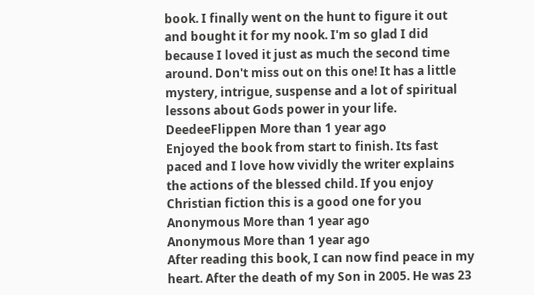book. I finally went on the hunt to figure it out and bought it for my nook. I'm so glad I did because I loved it just as much the second time around. Don't miss out on this one! It has a little mystery, intrigue, suspense and a lot of spiritual lessons about Gods power in your life.
DeedeeFlippen More than 1 year ago
Enjoyed the book from start to finish. Its fast paced and I love how vividly the writer explains the actions of the blessed child. If you enjoy Christian fiction this is a good one for you
Anonymous More than 1 year ago
Anonymous More than 1 year ago
After reading this book, I can now find peace in my heart. After the death of my Son in 2005. He was 23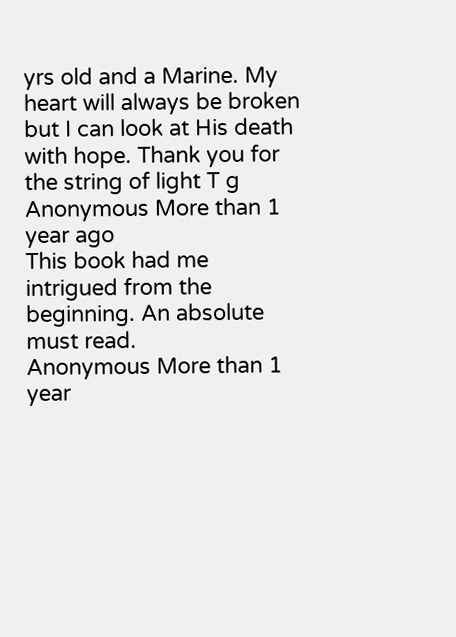yrs old and a Marine. My heart will always be broken but I can look at His death with hope. Thank you for the string of light T g
Anonymous More than 1 year ago
This book had me intrigued from the beginning. An absolute must read.
Anonymous More than 1 year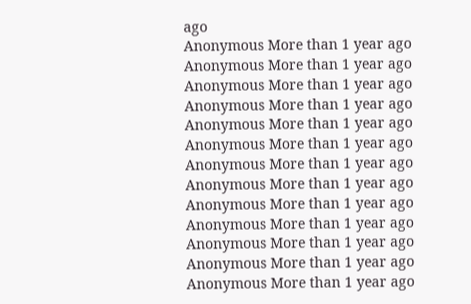ago
Anonymous More than 1 year ago
Anonymous More than 1 year ago
Anonymous More than 1 year ago
Anonymous More than 1 year ago
Anonymous More than 1 year ago
Anonymous More than 1 year ago
Anonymous More than 1 year ago
Anonymous More than 1 year ago
Anonymous More than 1 year ago
Anonymous More than 1 year ago
Anonymous More than 1 year ago
Anonymous More than 1 year ago
Anonymous More than 1 year ago